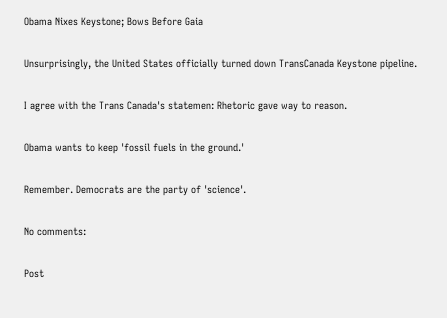Obama Nixes Keystone; Bows Before Gaia

Unsurprisingly, the United States officially turned down TransCanada Keystone pipeline.

I agree with the Trans Canada's statemen: Rhetoric gave way to reason.

Obama wants to keep 'fossil fuels in the ground.'

Remember. Democrats are the party of 'science'.

No comments:

Post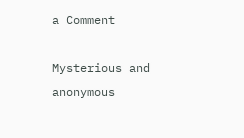a Comment

Mysterious and anonymous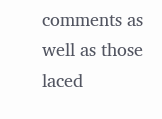comments as well as those laced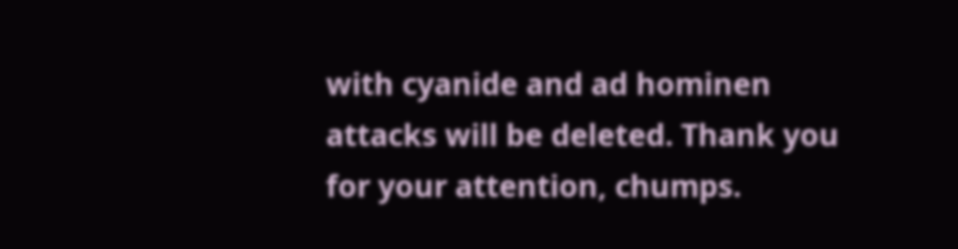with cyanide and ad hominen attacks will be deleted. Thank you for your attention, chumps.